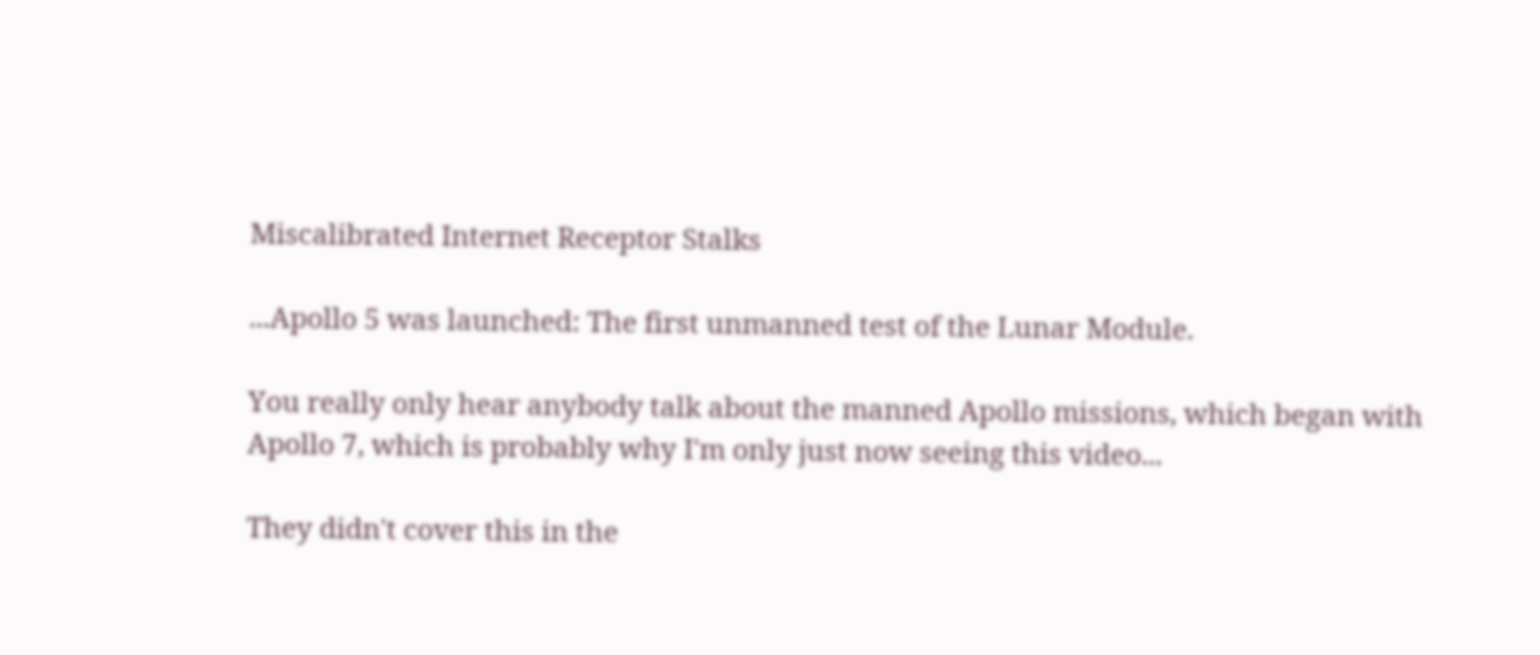Miscalibrated Internet Receptor Stalks

...Apollo 5 was launched: The first unmanned test of the Lunar Module.

You really only hear anybody talk about the manned Apollo missions, which began with Apollo 7, which is probably why I'm only just now seeing this video...

They didn't cover this in the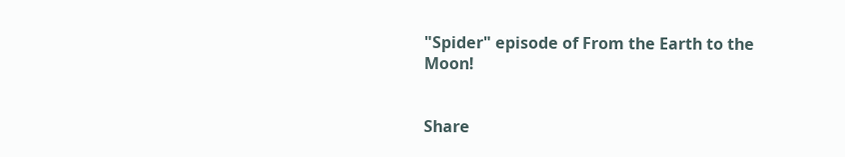"Spider" episode of From the Earth to the Moon!


Share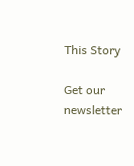This Story

Get our newsletter